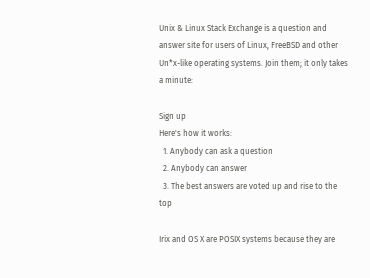Unix & Linux Stack Exchange is a question and answer site for users of Linux, FreeBSD and other Un*x-like operating systems. Join them; it only takes a minute:

Sign up
Here's how it works:
  1. Anybody can ask a question
  2. Anybody can answer
  3. The best answers are voted up and rise to the top

Irix and OS X are POSIX systems because they are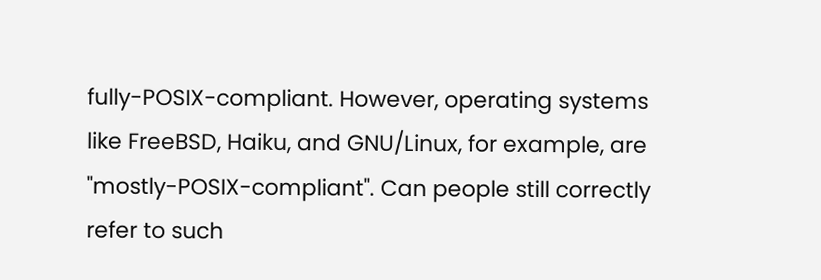fully-POSIX-compliant. However, operating systems like FreeBSD, Haiku, and GNU/Linux, for example, are "mostly-POSIX-compliant". Can people still correctly refer to such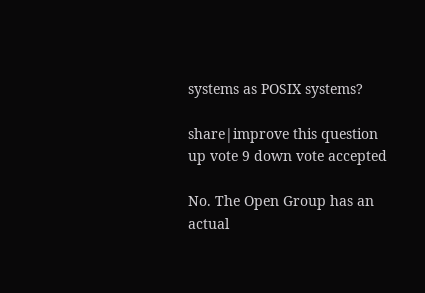systems as POSIX systems?

share|improve this question
up vote 9 down vote accepted

No. The Open Group has an actual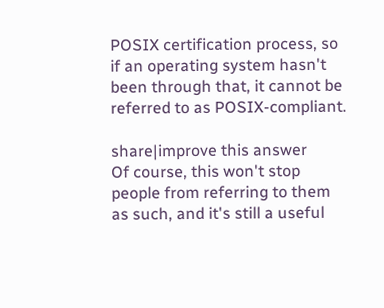POSIX certification process, so if an operating system hasn't been through that, it cannot be referred to as POSIX-compliant.

share|improve this answer
Of course, this won't stop people from referring to them as such, and it's still a useful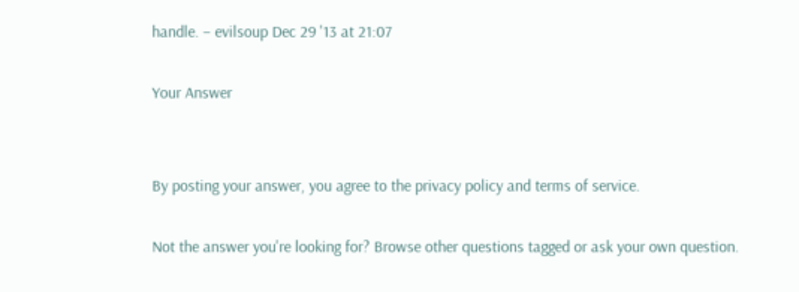handle. – evilsoup Dec 29 '13 at 21:07

Your Answer


By posting your answer, you agree to the privacy policy and terms of service.

Not the answer you're looking for? Browse other questions tagged or ask your own question.